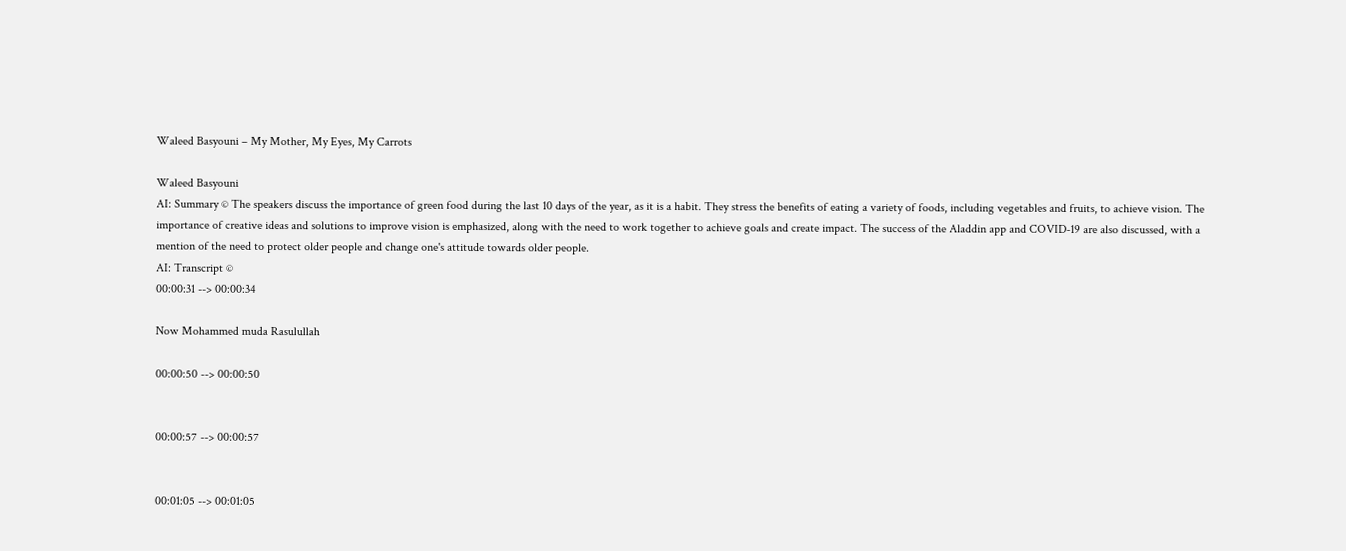Waleed Basyouni – My Mother, My Eyes, My Carrots

Waleed Basyouni
AI: Summary © The speakers discuss the importance of green food during the last 10 days of the year, as it is a habit. They stress the benefits of eating a variety of foods, including vegetables and fruits, to achieve vision. The importance of creative ideas and solutions to improve vision is emphasized, along with the need to work together to achieve goals and create impact. The success of the Aladdin app and COVID-19 are also discussed, with a mention of the need to protect older people and change one's attitude towards older people.
AI: Transcript ©
00:00:31 --> 00:00:34

Now Mohammed muda Rasulullah

00:00:50 --> 00:00:50


00:00:57 --> 00:00:57


00:01:05 --> 00:01:05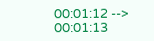00:01:12 --> 00:01:13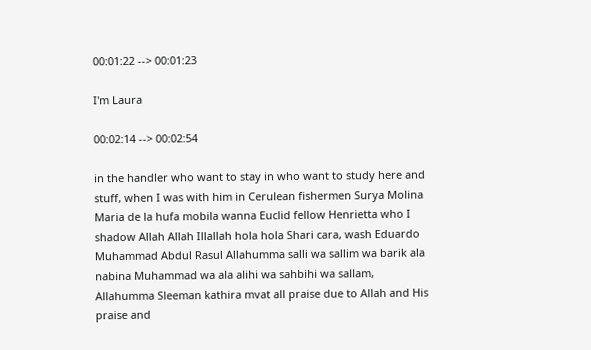00:01:22 --> 00:01:23

I'm Laura

00:02:14 --> 00:02:54

in the handler who want to stay in who want to study here and stuff, when I was with him in Cerulean fishermen Surya Molina Maria de la hufa mobila wanna Euclid fellow Henrietta who I shadow Allah Allah Illallah hola hola Shari cara, wash Eduardo Muhammad Abdul Rasul Allahumma salli wa sallim wa barik ala nabina Muhammad wa ala alihi wa sahbihi wa sallam, Allahumma Sleeman kathira mvat all praise due to Allah and His praise and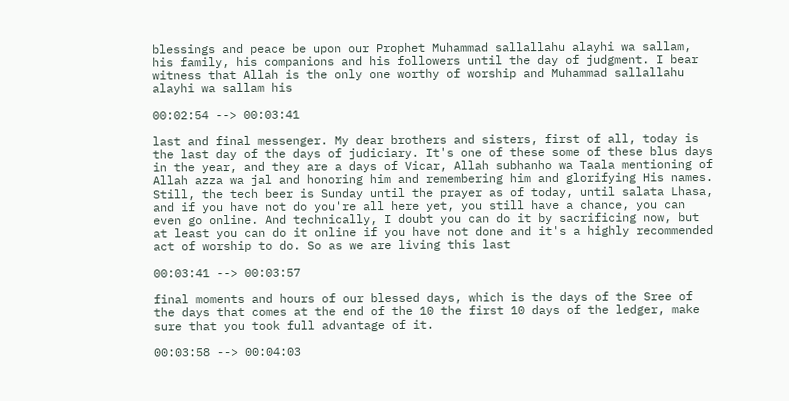blessings and peace be upon our Prophet Muhammad sallallahu alayhi wa sallam, his family, his companions and his followers until the day of judgment. I bear witness that Allah is the only one worthy of worship and Muhammad sallallahu alayhi wa sallam his

00:02:54 --> 00:03:41

last and final messenger. My dear brothers and sisters, first of all, today is the last day of the days of judiciary. It's one of these some of these blus days in the year, and they are a days of Vicar, Allah subhanho wa Taala mentioning of Allah azza wa jal and honoring him and remembering him and glorifying His names. Still, the tech beer is Sunday until the prayer as of today, until salata Lhasa, and if you have not do you're all here yet, you still have a chance, you can even go online. And technically, I doubt you can do it by sacrificing now, but at least you can do it online if you have not done and it's a highly recommended act of worship to do. So as we are living this last

00:03:41 --> 00:03:57

final moments and hours of our blessed days, which is the days of the Sree of the days that comes at the end of the 10 the first 10 days of the ledger, make sure that you took full advantage of it.

00:03:58 --> 00:04:03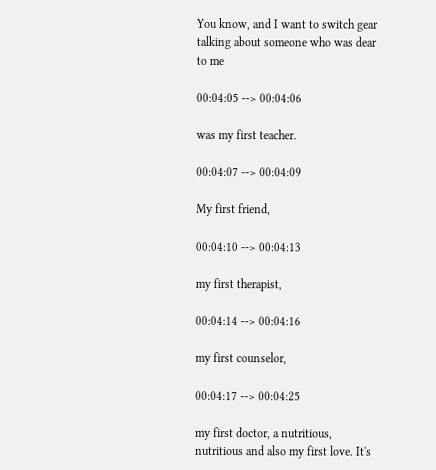You know, and I want to switch gear talking about someone who was dear to me

00:04:05 --> 00:04:06

was my first teacher.

00:04:07 --> 00:04:09

My first friend,

00:04:10 --> 00:04:13

my first therapist,

00:04:14 --> 00:04:16

my first counselor,

00:04:17 --> 00:04:25

my first doctor, a nutritious, nutritious and also my first love. It's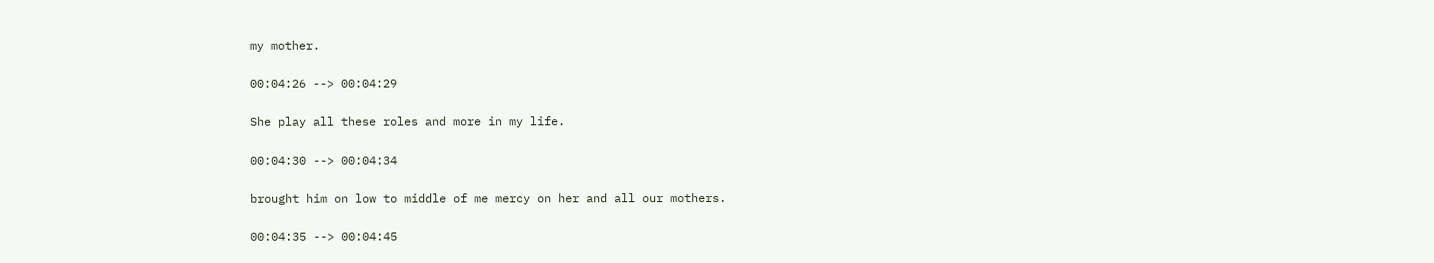my mother.

00:04:26 --> 00:04:29

She play all these roles and more in my life.

00:04:30 --> 00:04:34

brought him on low to middle of me mercy on her and all our mothers.

00:04:35 --> 00:04:45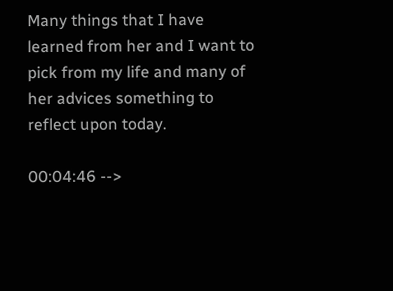Many things that I have learned from her and I want to pick from my life and many of her advices something to reflect upon today.

00:04:46 -->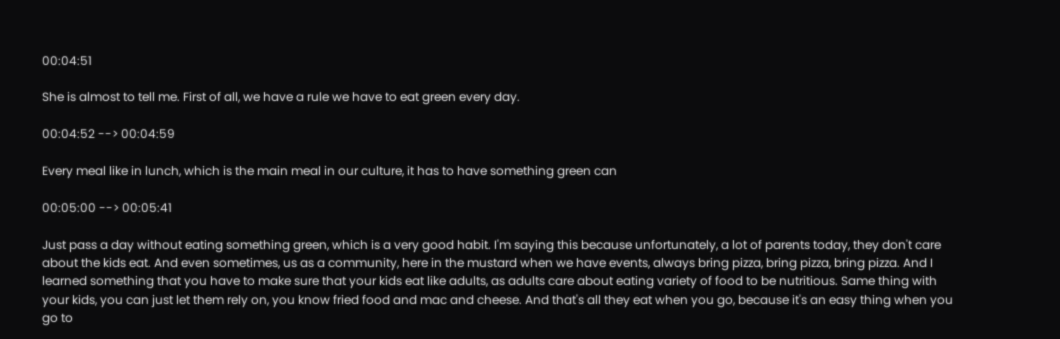00:04:51

She is almost to tell me. First of all, we have a rule we have to eat green every day.

00:04:52 --> 00:04:59

Every meal like in lunch, which is the main meal in our culture, it has to have something green can

00:05:00 --> 00:05:41

Just pass a day without eating something green, which is a very good habit. I'm saying this because unfortunately, a lot of parents today, they don't care about the kids eat. And even sometimes, us as a community, here in the mustard when we have events, always bring pizza, bring pizza, bring pizza. And I learned something that you have to make sure that your kids eat like adults, as adults care about eating variety of food to be nutritious. Same thing with your kids, you can just let them rely on, you know fried food and mac and cheese. And that's all they eat when you go, because it's an easy thing when you go to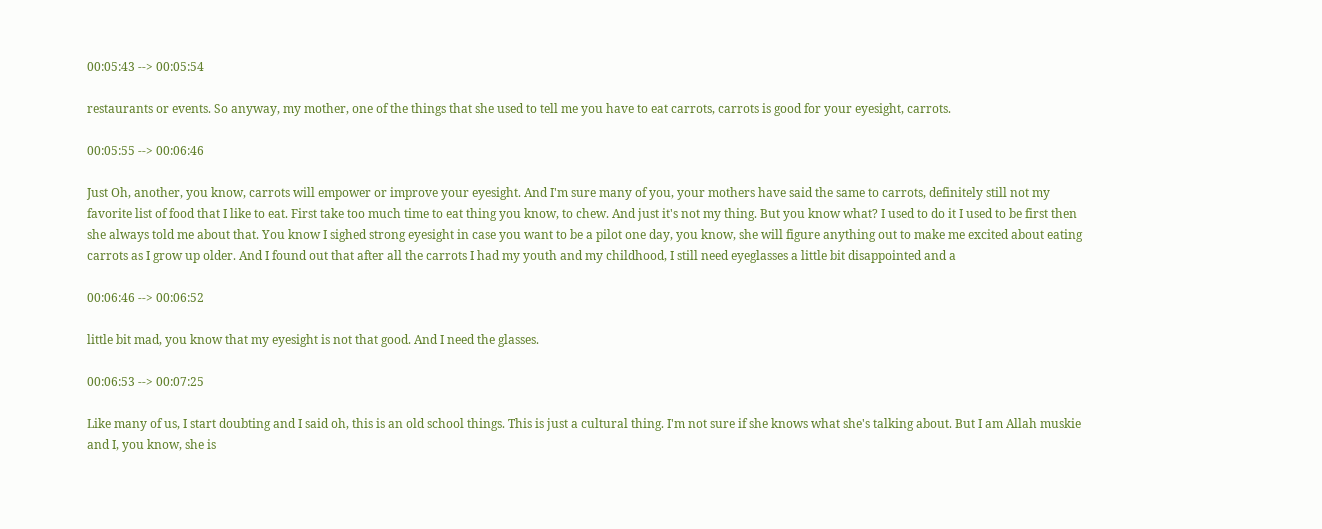00:05:43 --> 00:05:54

restaurants or events. So anyway, my mother, one of the things that she used to tell me you have to eat carrots, carrots is good for your eyesight, carrots.

00:05:55 --> 00:06:46

Just Oh, another, you know, carrots will empower or improve your eyesight. And I'm sure many of you, your mothers have said the same to carrots, definitely still not my favorite list of food that I like to eat. First take too much time to eat thing you know, to chew. And just it's not my thing. But you know what? I used to do it I used to be first then she always told me about that. You know I sighed strong eyesight in case you want to be a pilot one day, you know, she will figure anything out to make me excited about eating carrots as I grow up older. And I found out that after all the carrots I had my youth and my childhood, I still need eyeglasses a little bit disappointed and a

00:06:46 --> 00:06:52

little bit mad, you know that my eyesight is not that good. And I need the glasses.

00:06:53 --> 00:07:25

Like many of us, I start doubting and I said oh, this is an old school things. This is just a cultural thing. I'm not sure if she knows what she's talking about. But I am Allah muskie and I, you know, she is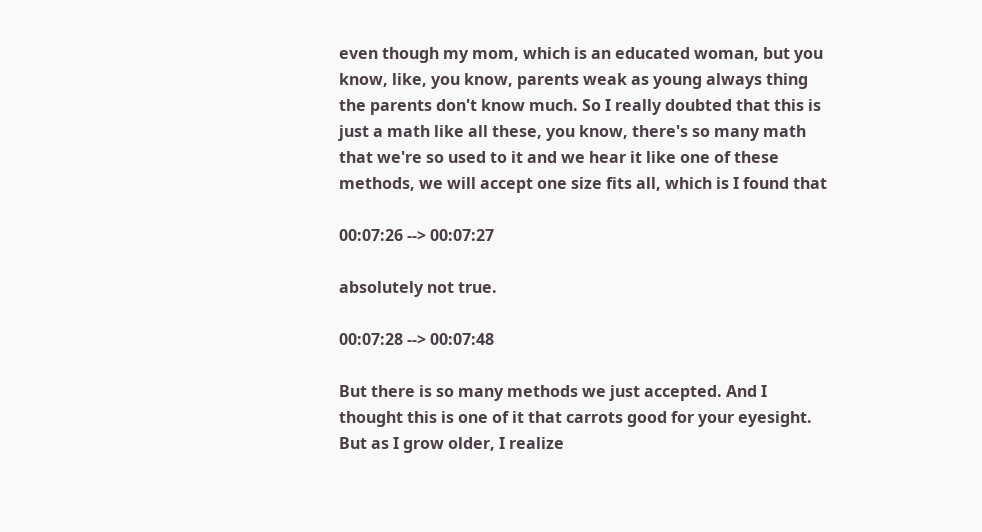even though my mom, which is an educated woman, but you know, like, you know, parents weak as young always thing the parents don't know much. So I really doubted that this is just a math like all these, you know, there's so many math that we're so used to it and we hear it like one of these methods, we will accept one size fits all, which is I found that

00:07:26 --> 00:07:27

absolutely not true.

00:07:28 --> 00:07:48

But there is so many methods we just accepted. And I thought this is one of it that carrots good for your eyesight. But as I grow older, I realize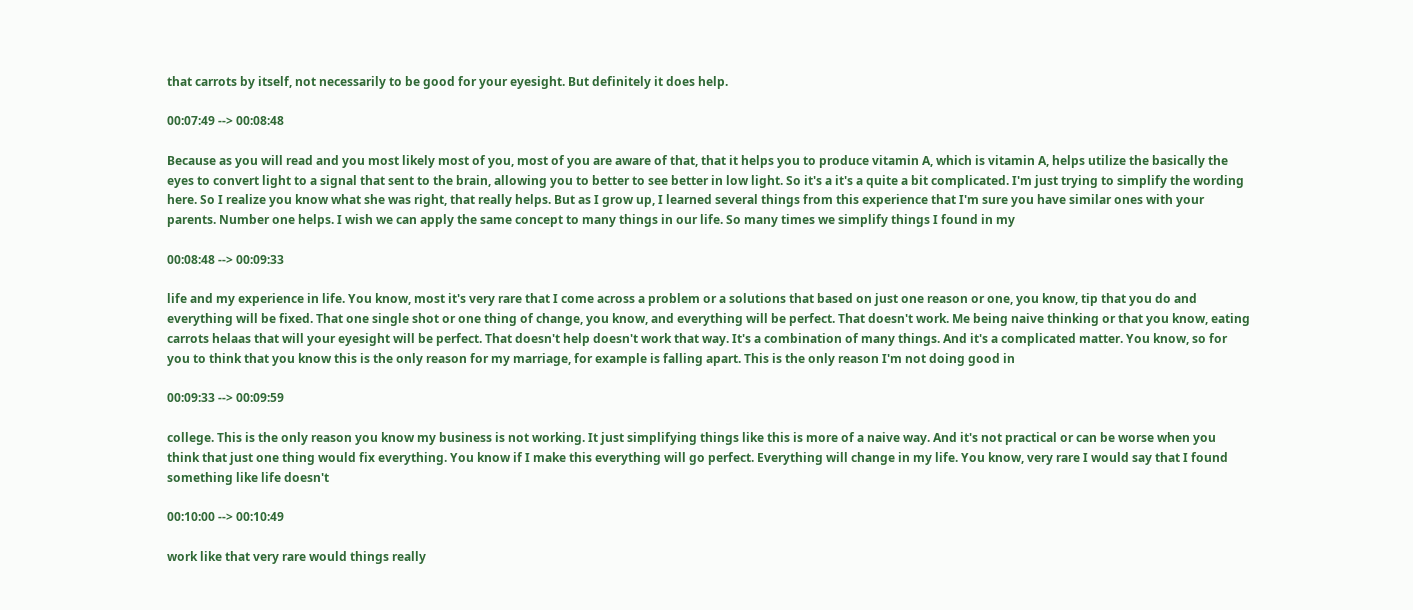that carrots by itself, not necessarily to be good for your eyesight. But definitely it does help.

00:07:49 --> 00:08:48

Because as you will read and you most likely most of you, most of you are aware of that, that it helps you to produce vitamin A, which is vitamin A, helps utilize the basically the eyes to convert light to a signal that sent to the brain, allowing you to better to see better in low light. So it's a it's a quite a bit complicated. I'm just trying to simplify the wording here. So I realize you know what she was right, that really helps. But as I grow up, I learned several things from this experience that I'm sure you have similar ones with your parents. Number one helps. I wish we can apply the same concept to many things in our life. So many times we simplify things I found in my

00:08:48 --> 00:09:33

life and my experience in life. You know, most it's very rare that I come across a problem or a solutions that based on just one reason or one, you know, tip that you do and everything will be fixed. That one single shot or one thing of change, you know, and everything will be perfect. That doesn't work. Me being naive thinking or that you know, eating carrots helaas that will your eyesight will be perfect. That doesn't help doesn't work that way. It's a combination of many things. And it's a complicated matter. You know, so for you to think that you know this is the only reason for my marriage, for example is falling apart. This is the only reason I'm not doing good in

00:09:33 --> 00:09:59

college. This is the only reason you know my business is not working. It just simplifying things like this is more of a naive way. And it's not practical or can be worse when you think that just one thing would fix everything. You know if I make this everything will go perfect. Everything will change in my life. You know, very rare I would say that I found something like life doesn't

00:10:00 --> 00:10:49

work like that very rare would things really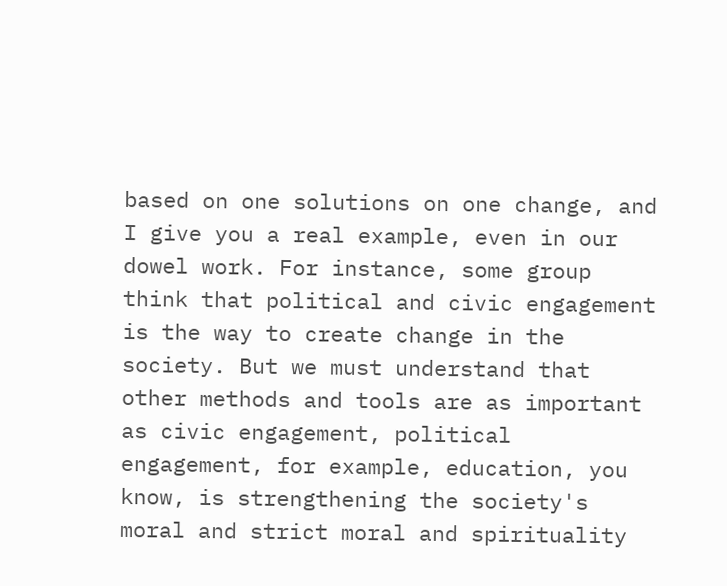based on one solutions on one change, and I give you a real example, even in our dowel work. For instance, some group think that political and civic engagement is the way to create change in the society. But we must understand that other methods and tools are as important as civic engagement, political engagement, for example, education, you know, is strengthening the society's moral and strict moral and spirituality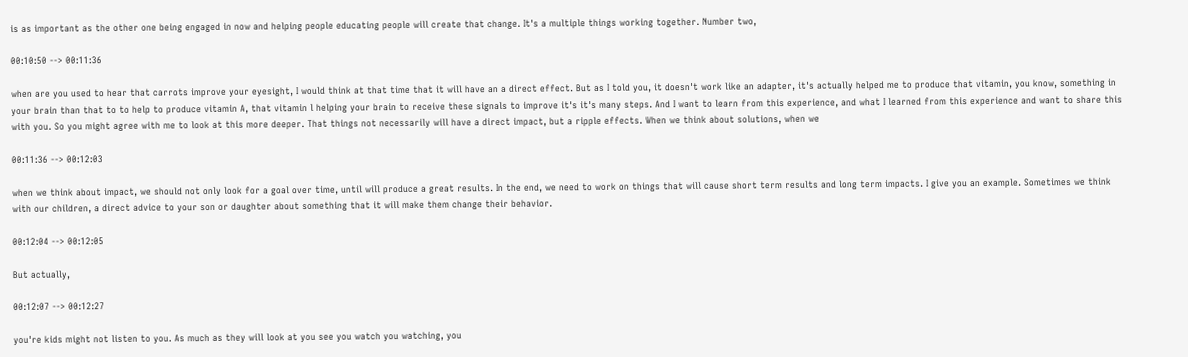is as important as the other one being engaged in now and helping people educating people will create that change. It's a multiple things working together. Number two,

00:10:50 --> 00:11:36

when are you used to hear that carrots improve your eyesight, I would think at that time that it will have an a direct effect. But as I told you, it doesn't work like an adapter, it's actually helped me to produce that vitamin, you know, something in your brain than that to to help to produce vitamin A, that vitamin l helping your brain to receive these signals to improve it's it's many steps. And I want to learn from this experience, and what I learned from this experience and want to share this with you. So you might agree with me to look at this more deeper. That things not necessarily will have a direct impact, but a ripple effects. When we think about solutions, when we

00:11:36 --> 00:12:03

when we think about impact, we should not only look for a goal over time, until will produce a great results. In the end, we need to work on things that will cause short term results and long term impacts. I give you an example. Sometimes we think with our children, a direct advice to your son or daughter about something that it will make them change their behavior.

00:12:04 --> 00:12:05

But actually,

00:12:07 --> 00:12:27

you're kids might not listen to you. As much as they will look at you see you watch you watching, you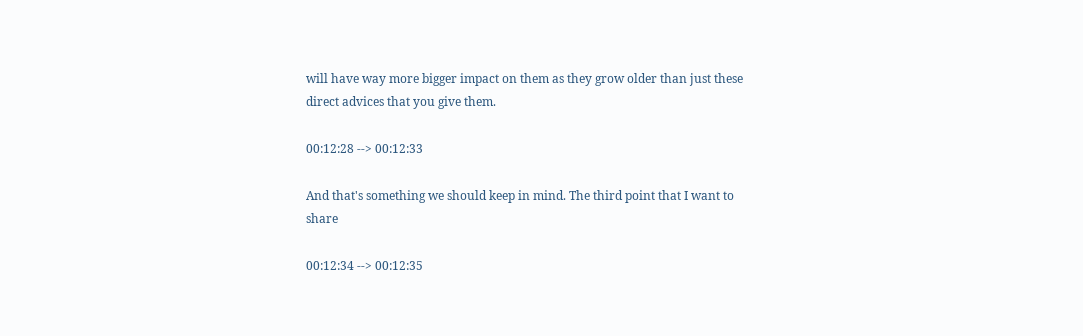will have way more bigger impact on them as they grow older than just these direct advices that you give them.

00:12:28 --> 00:12:33

And that's something we should keep in mind. The third point that I want to share

00:12:34 --> 00:12:35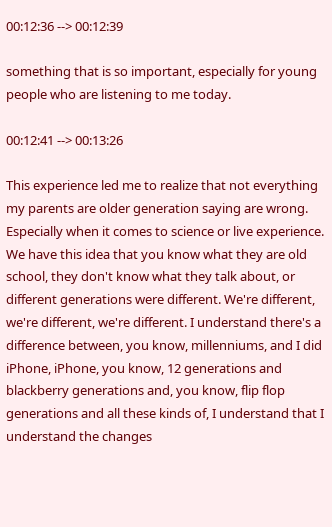00:12:36 --> 00:12:39

something that is so important, especially for young people who are listening to me today.

00:12:41 --> 00:13:26

This experience led me to realize that not everything my parents are older generation saying are wrong. Especially when it comes to science or live experience. We have this idea that you know what they are old school, they don't know what they talk about, or different generations were different. We're different, we're different, we're different. I understand there's a difference between, you know, millenniums, and I did iPhone, iPhone, you know, 12 generations and blackberry generations and, you know, flip flop generations and all these kinds of, I understand that I understand the changes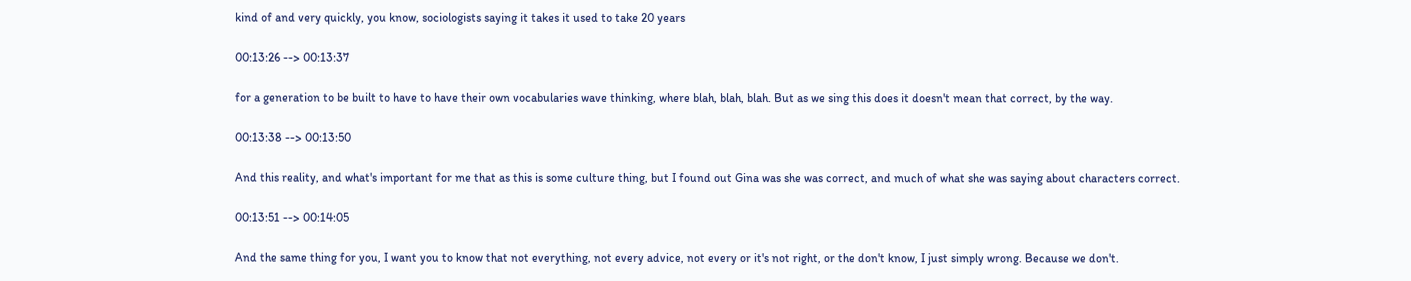kind of and very quickly, you know, sociologists saying it takes it used to take 20 years

00:13:26 --> 00:13:37

for a generation to be built to have to have their own vocabularies wave thinking, where blah, blah, blah. But as we sing this does it doesn't mean that correct, by the way.

00:13:38 --> 00:13:50

And this reality, and what's important for me that as this is some culture thing, but I found out Gina was she was correct, and much of what she was saying about characters correct.

00:13:51 --> 00:14:05

And the same thing for you, I want you to know that not everything, not every advice, not every or it's not right, or the don't know, I just simply wrong. Because we don't.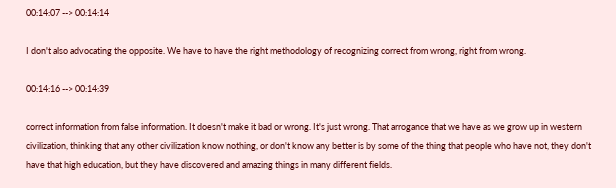00:14:07 --> 00:14:14

I don't also advocating the opposite. We have to have the right methodology of recognizing correct from wrong, right from wrong.

00:14:16 --> 00:14:39

correct information from false information. It doesn't make it bad or wrong. It's just wrong. That arrogance that we have as we grow up in western civilization, thinking that any other civilization know nothing, or don't know any better is by some of the thing that people who have not, they don't have that high education, but they have discovered and amazing things in many different fields.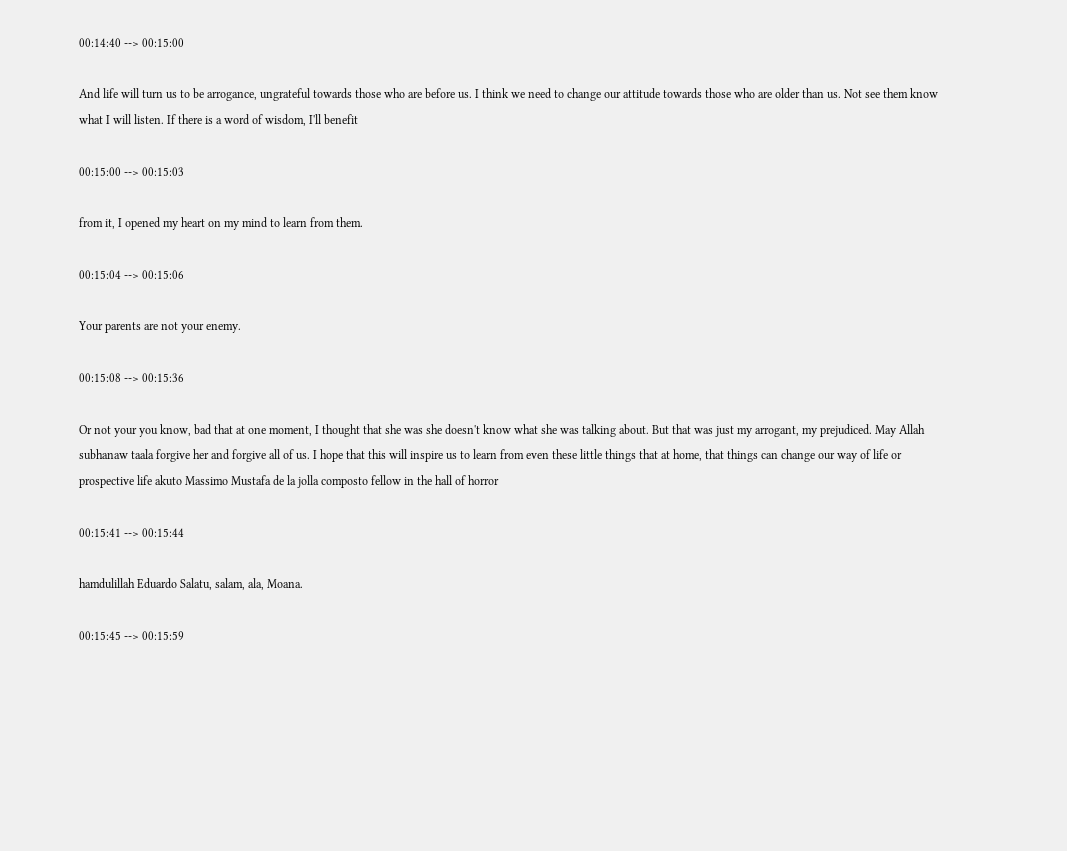00:14:40 --> 00:15:00

And life will turn us to be arrogance, ungrateful towards those who are before us. I think we need to change our attitude towards those who are older than us. Not see them know what I will listen. If there is a word of wisdom, I'll benefit

00:15:00 --> 00:15:03

from it, I opened my heart on my mind to learn from them.

00:15:04 --> 00:15:06

Your parents are not your enemy.

00:15:08 --> 00:15:36

Or not your you know, bad that at one moment, I thought that she was she doesn't know what she was talking about. But that was just my arrogant, my prejudiced. May Allah subhanaw taala forgive her and forgive all of us. I hope that this will inspire us to learn from even these little things that at home, that things can change our way of life or prospective life akuto Massimo Mustafa de la jolla composto fellow in the hall of horror

00:15:41 --> 00:15:44

hamdulillah Eduardo Salatu, salam, ala, Moana.

00:15:45 --> 00:15:59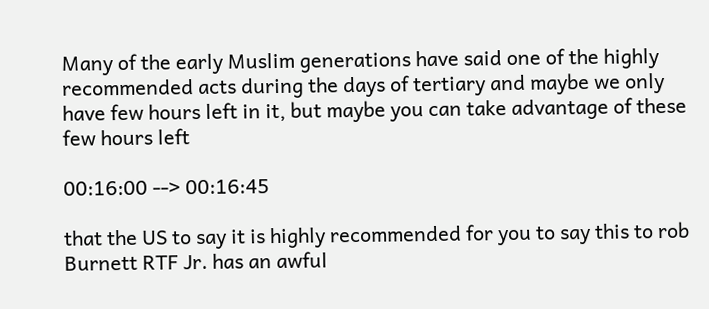Many of the early Muslim generations have said one of the highly recommended acts during the days of tertiary and maybe we only have few hours left in it, but maybe you can take advantage of these few hours left

00:16:00 --> 00:16:45

that the US to say it is highly recommended for you to say this to rob Burnett RTF Jr. has an awful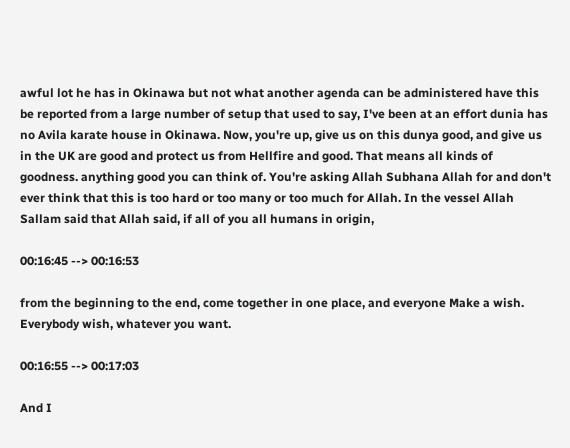awful lot he has in Okinawa but not what another agenda can be administered have this be reported from a large number of setup that used to say, I've been at an effort dunia has no Avila karate house in Okinawa. Now, you're up, give us on this dunya good, and give us in the UK are good and protect us from Hellfire and good. That means all kinds of goodness. anything good you can think of. You're asking Allah Subhana Allah for and don't ever think that this is too hard or too many or too much for Allah. In the vessel Allah Sallam said that Allah said, if all of you all humans in origin,

00:16:45 --> 00:16:53

from the beginning to the end, come together in one place, and everyone Make a wish. Everybody wish, whatever you want.

00:16:55 --> 00:17:03

And I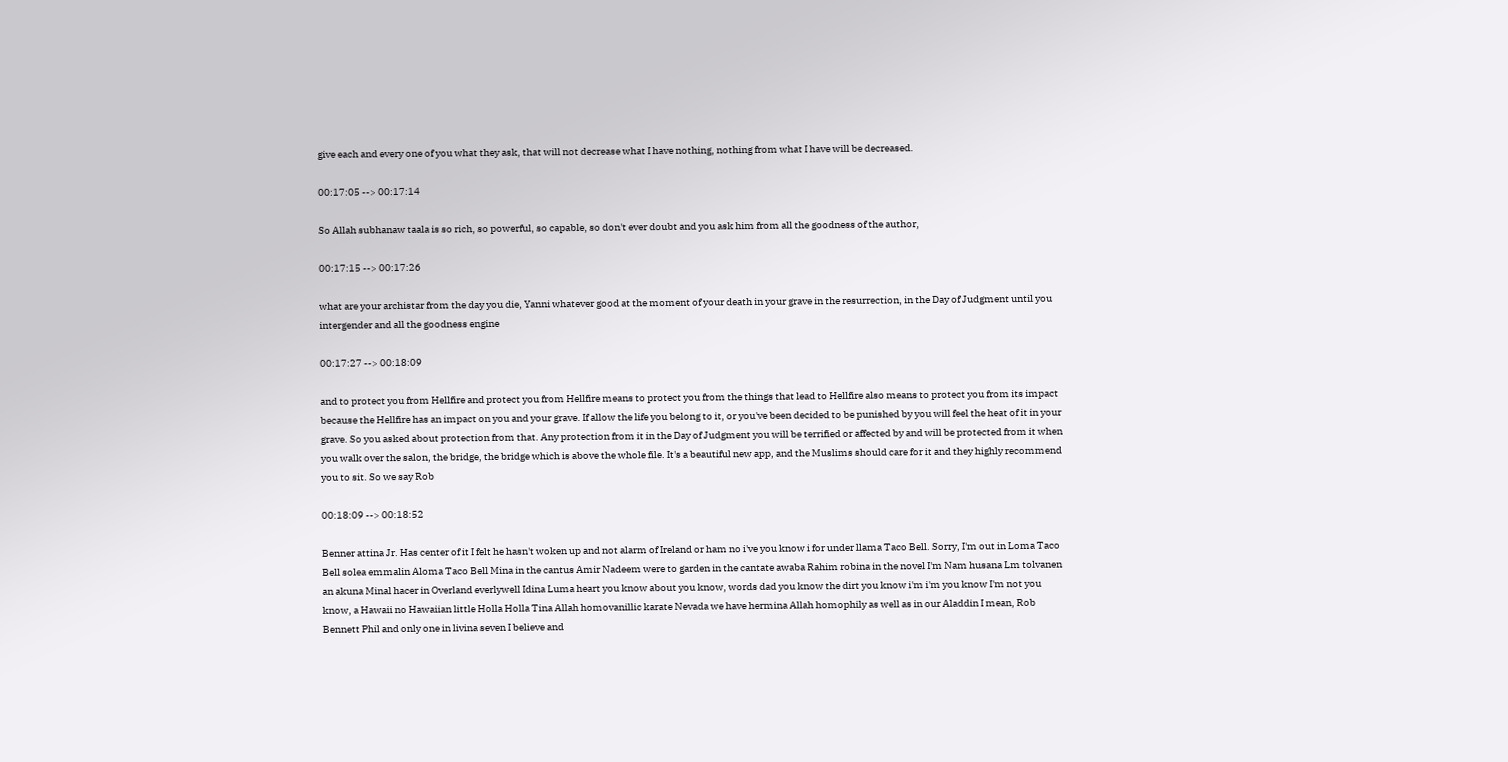give each and every one of you what they ask, that will not decrease what I have nothing, nothing from what I have will be decreased.

00:17:05 --> 00:17:14

So Allah subhanaw taala is so rich, so powerful, so capable, so don't ever doubt and you ask him from all the goodness of the author,

00:17:15 --> 00:17:26

what are your archistar from the day you die, Yanni whatever good at the moment of your death in your grave in the resurrection, in the Day of Judgment until you intergender and all the goodness engine

00:17:27 --> 00:18:09

and to protect you from Hellfire and protect you from Hellfire means to protect you from the things that lead to Hellfire also means to protect you from its impact because the Hellfire has an impact on you and your grave. If allow the life you belong to it, or you've been decided to be punished by you will feel the heat of it in your grave. So you asked about protection from that. Any protection from it in the Day of Judgment you will be terrified or affected by and will be protected from it when you walk over the salon, the bridge, the bridge which is above the whole file. It's a beautiful new app, and the Muslims should care for it and they highly recommend you to sit. So we say Rob

00:18:09 --> 00:18:52

Benner attina Jr. Has center of it I felt he hasn't woken up and not alarm of Ireland or ham no i've you know i for under llama Taco Bell. Sorry, I'm out in Loma Taco Bell solea emmalin Aloma Taco Bell Mina in the cantus Amir Nadeem were to garden in the cantate awaba Rahim robina in the novel I'm Nam husana Lm tolvanen an akuna Minal hacer in Overland everlywell Idina Luma heart you know about you know, words dad you know the dirt you know i'm i'm you know I'm not you know, a Hawaii no Hawaiian little Holla Holla Tina Allah homovanillic karate Nevada we have hermina Allah homophily as well as in our Aladdin I mean, Rob Bennett Phil and only one in livina seven I believe and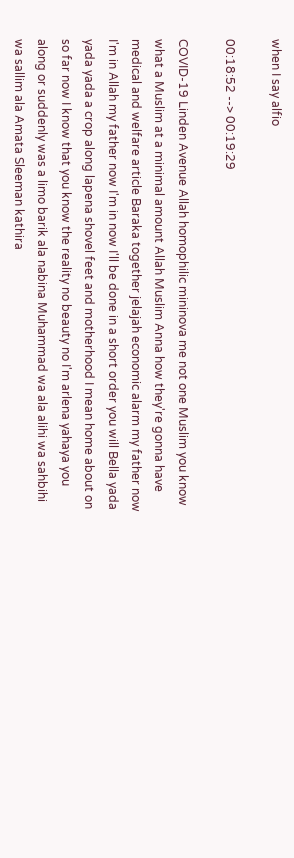when I say alfio

00:18:52 --> 00:19:29

COVID-19 Linden Avenue Allah homophilic mininova me not one Muslim you know what a Muslim at a minimal amount Allah Muslim Anna how they're gonna have medical and welfare article Baraka together jelajah economic alarm my father now I'm in Allah my father now I'm in now I'll be done in a short order you will Bella yada yada yada a crop along lapena shovel feet and motherhood I mean home about on so far now I know that you know the reality no beauty no I'm arlena yahaya you along or suddenly was a limo barik ala nabina Muhammad wa ala alihi wa sahbihi wa sallim ala Amata Sleeman kathira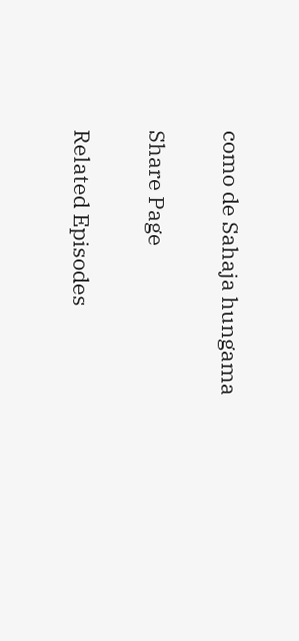como de Sahaja hungama

Share Page

Related Episodes